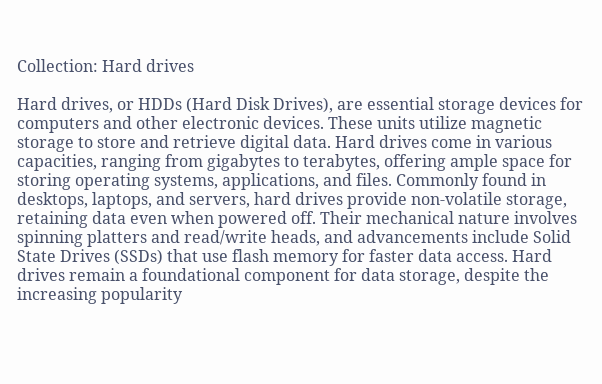Collection: Hard drives

Hard drives, or HDDs (Hard Disk Drives), are essential storage devices for computers and other electronic devices. These units utilize magnetic storage to store and retrieve digital data. Hard drives come in various capacities, ranging from gigabytes to terabytes, offering ample space for storing operating systems, applications, and files. Commonly found in desktops, laptops, and servers, hard drives provide non-volatile storage, retaining data even when powered off. Their mechanical nature involves spinning platters and read/write heads, and advancements include Solid State Drives (SSDs) that use flash memory for faster data access. Hard drives remain a foundational component for data storage, despite the increasing popularity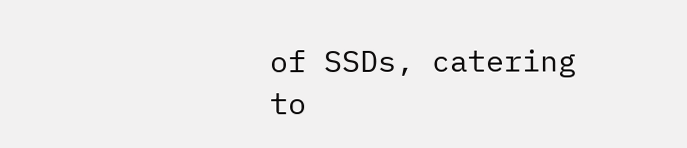of SSDs, catering to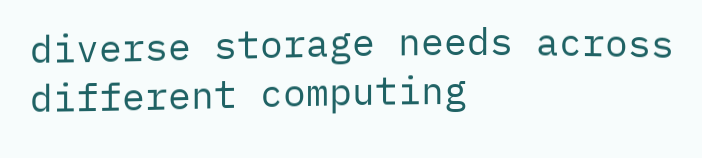diverse storage needs across different computing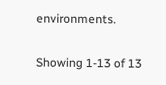environments.

Showing 1-13 of 13